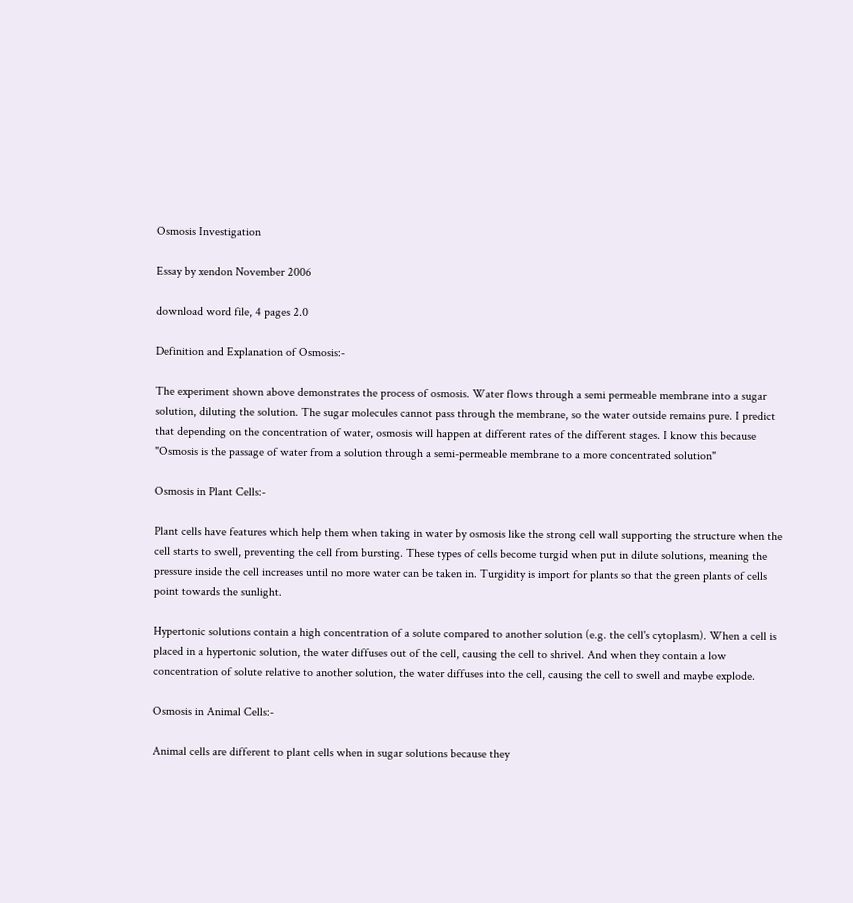Osmosis Investigation

Essay by xendon November 2006

download word file, 4 pages 2.0

Definition and Explanation of Osmosis:-

The experiment shown above demonstrates the process of osmosis. Water flows through a semi permeable membrane into a sugar solution, diluting the solution. The sugar molecules cannot pass through the membrane, so the water outside remains pure. I predict that depending on the concentration of water, osmosis will happen at different rates of the different stages. I know this because "Osmosis is the passage of water from a solution through a semi-permeable membrane to a more concentrated solution"

Osmosis in Plant Cells:-

Plant cells have features which help them when taking in water by osmosis like the strong cell wall supporting the structure when the cell starts to swell, preventing the cell from bursting. These types of cells become turgid when put in dilute solutions, meaning the pressure inside the cell increases until no more water can be taken in. Turgidity is import for plants so that the green plants of cells point towards the sunlight.

Hypertonic solutions contain a high concentration of a solute compared to another solution (e.g. the cell's cytoplasm). When a cell is placed in a hypertonic solution, the water diffuses out of the cell, causing the cell to shrivel. And when they contain a low concentration of solute relative to another solution, the water diffuses into the cell, causing the cell to swell and maybe explode.

Osmosis in Animal Cells:-

Animal cells are different to plant cells when in sugar solutions because they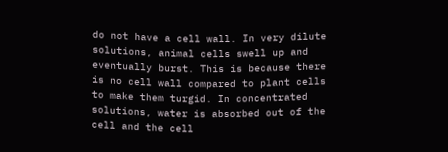do not have a cell wall. In very dilute solutions, animal cells swell up and eventually burst. This is because there is no cell wall compared to plant cells to make them turgid. In concentrated solutions, water is absorbed out of the cell and the cell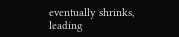eventually shrinks, leading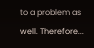to a problem as well. Therefore...